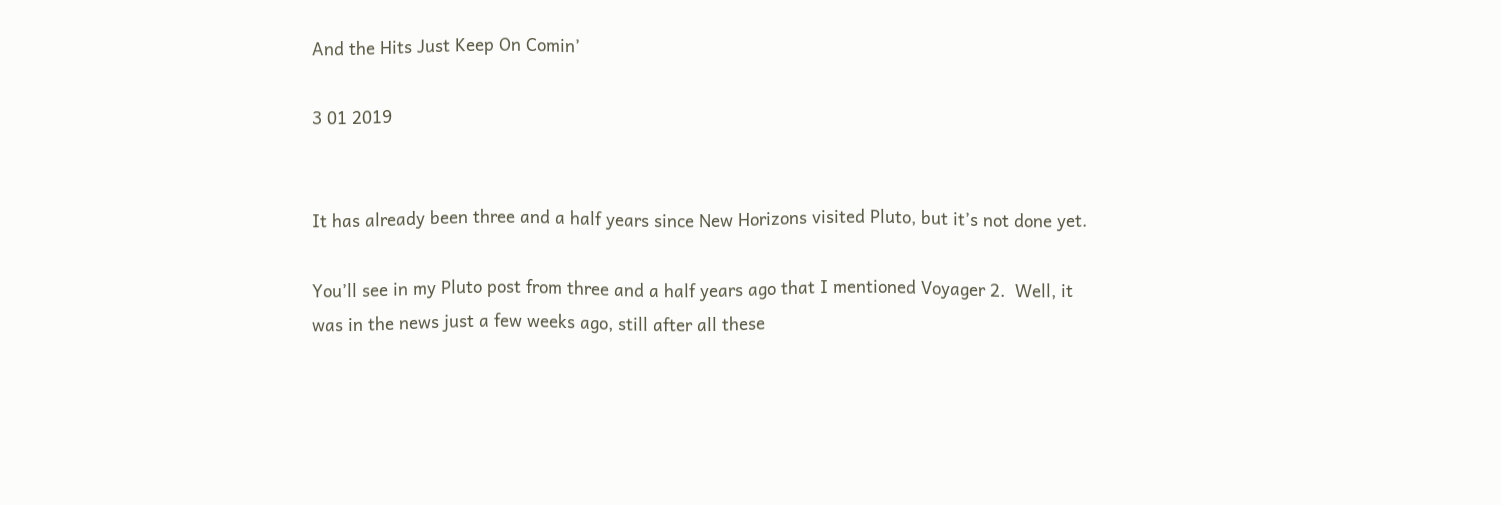And the Hits Just Keep On Comin’

3 01 2019


It has already been three and a half years since New Horizons visited Pluto, but it’s not done yet.

You’ll see in my Pluto post from three and a half years ago that I mentioned Voyager 2.  Well, it was in the news just a few weeks ago, still after all these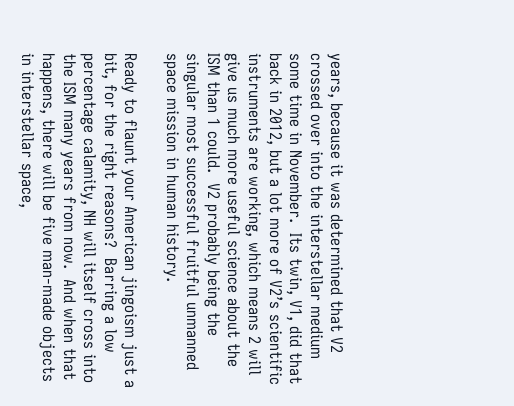years, because it was determined that V2 crossed over into the interstellar medium some time in November.  Its twin, V1, did that back in 2012, but a lot more of V2’s scientific instruments are working, which means 2 will give us much more useful science about the ISM than 1 could.  V2 probably being the singular most successful fruitful unmanned space mission in human history.

Ready to flaunt your American jingoism just a bit, for the right reasons?  Barring a low percentage calamity, NH will itself cross into the ISM many years from now.  And when that happens, there will be five man-made objects in interstellar space,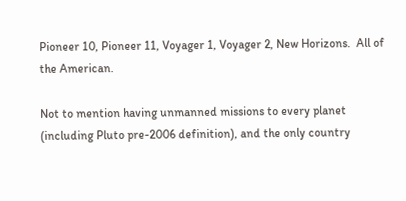Pioneer 10, Pioneer 11, Voyager 1, Voyager 2, New Horizons.  All of the American.

Not to mention having unmanned missions to every planet (including Pluto pre-2006 definition), and the only country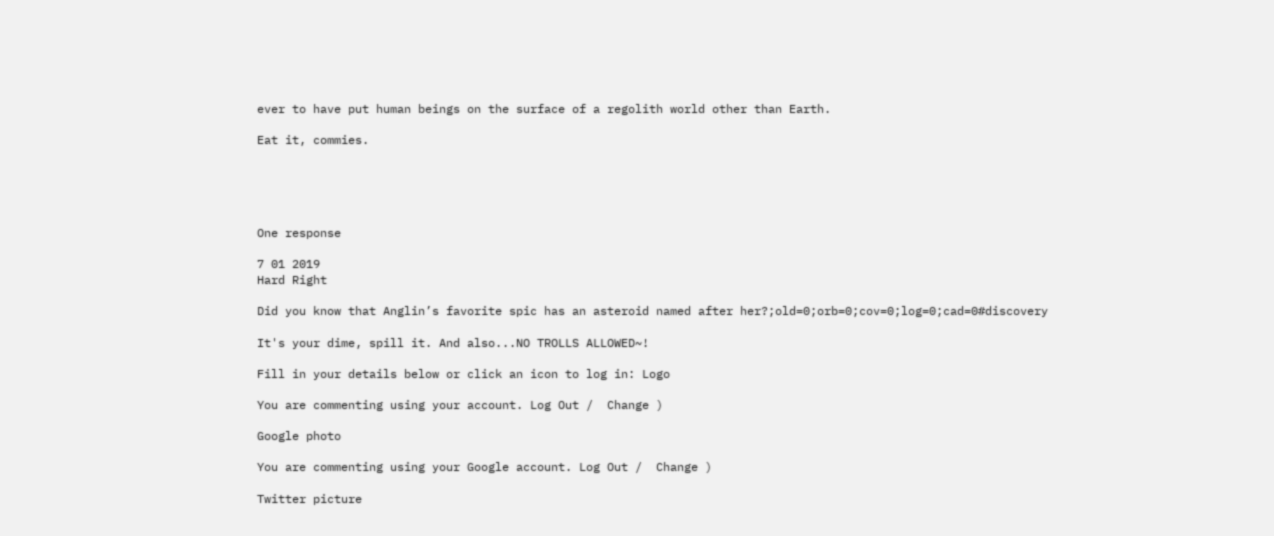ever to have put human beings on the surface of a regolith world other than Earth.

Eat it, commies.





One response

7 01 2019
Hard Right

Did you know that Anglin’s favorite spic has an asteroid named after her?;old=0;orb=0;cov=0;log=0;cad=0#discovery

It's your dime, spill it. And also...NO TROLLS ALLOWED~!

Fill in your details below or click an icon to log in: Logo

You are commenting using your account. Log Out /  Change )

Google photo

You are commenting using your Google account. Log Out /  Change )

Twitter picture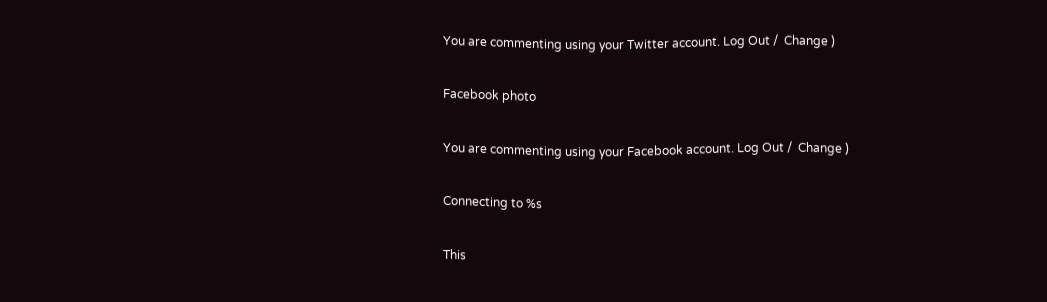You are commenting using your Twitter account. Log Out /  Change )

Facebook photo

You are commenting using your Facebook account. Log Out /  Change )

Connecting to %s

This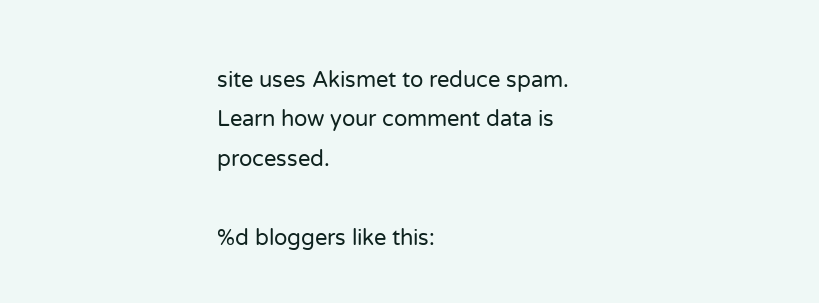site uses Akismet to reduce spam. Learn how your comment data is processed.

%d bloggers like this: